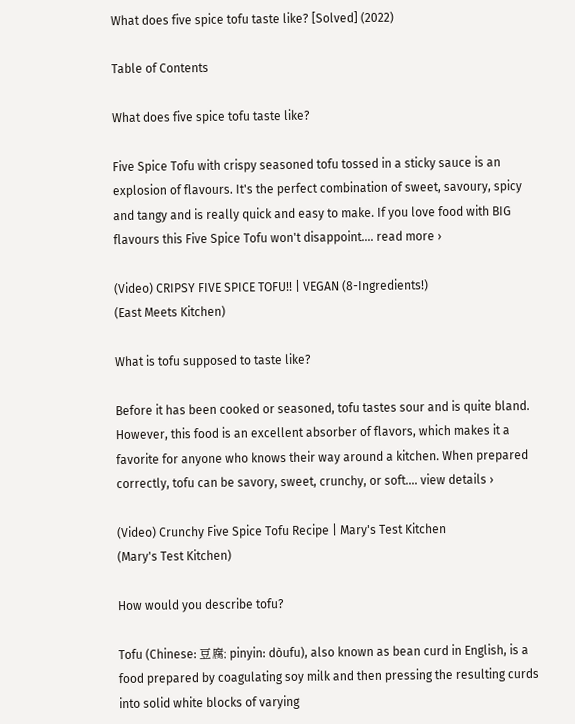What does five spice tofu taste like? [Solved] (2022)

Table of Contents

What does five spice tofu taste like?

Five Spice Tofu with crispy seasoned tofu tossed in a sticky sauce is an explosion of flavours. It's the perfect combination of sweet, savoury, spicy and tangy and is really quick and easy to make. If you love food with BIG flavours this Five Spice Tofu won't disappoint.... read more ›

(Video) CRIPSY FIVE SPICE TOFU!! | VEGAN (8-Ingredients!)
(East Meets Kitchen)

What is tofu supposed to taste like?

Before it has been cooked or seasoned, tofu tastes sour and is quite bland. However, this food is an excellent absorber of flavors, which makes it a favorite for anyone who knows their way around a kitchen. When prepared correctly, tofu can be savory, sweet, crunchy, or soft.... view details ›

(Video) Crunchy Five Spice Tofu Recipe | Mary's Test Kitchen
(Mary's Test Kitchen)

How would you describe tofu?

Tofu (Chinese: 豆腐; pinyin: dòufu), also known as bean curd in English, is a food prepared by coagulating soy milk and then pressing the resulting curds into solid white blocks of varying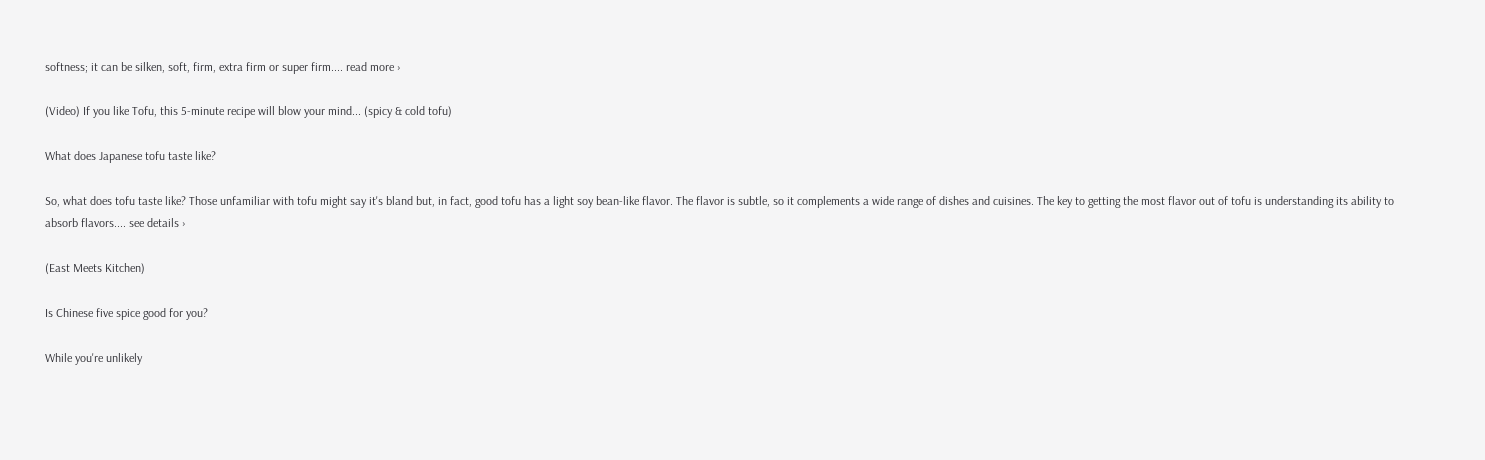softness; it can be silken, soft, firm, extra firm or super firm.... read more ›

(Video) If you like Tofu, this 5-minute recipe will blow your mind... (spicy & cold tofu)

What does Japanese tofu taste like?

So, what does tofu taste like? Those unfamiliar with tofu might say it's bland but, in fact, good tofu has a light soy bean-like flavor. The flavor is subtle, so it complements a wide range of dishes and cuisines. The key to getting the most flavor out of tofu is understanding its ability to absorb flavors.... see details ›

(East Meets Kitchen)

Is Chinese five spice good for you?

While you're unlikely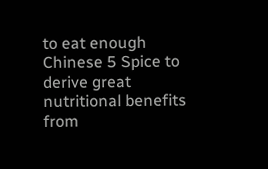to eat enough Chinese 5 Spice to derive great nutritional benefits from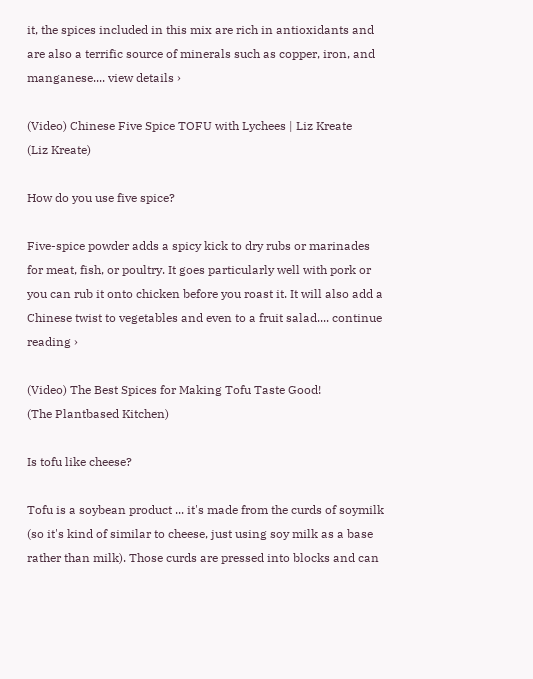it, the spices included in this mix are rich in antioxidants and are also a terrific source of minerals such as copper, iron, and manganese.... view details ›

(Video) Chinese Five Spice TOFU with Lychees | Liz Kreate
(Liz Kreate)

How do you use five spice?

Five-spice powder adds a spicy kick to dry rubs or marinades for meat, fish, or poultry. It goes particularly well with pork or you can rub it onto chicken before you roast it. It will also add a Chinese twist to vegetables and even to a fruit salad.... continue reading ›

(Video) The Best Spices for Making Tofu Taste Good!
(The Plantbased Kitchen)

Is tofu like cheese?

Tofu is a soybean product ... it's made from the curds of soymilk (so it's kind of similar to cheese, just using soy milk as a base rather than milk). Those curds are pressed into blocks and can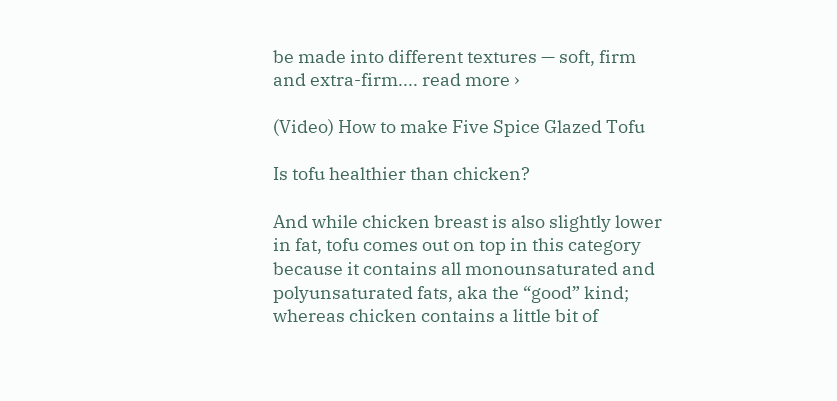be made into different textures — soft, firm and extra-firm.... read more ›

(Video) How to make Five Spice Glazed Tofu

Is tofu healthier than chicken?

And while chicken breast is also slightly lower in fat, tofu comes out on top in this category because it contains all monounsaturated and polyunsaturated fats, aka the “good” kind; whereas chicken contains a little bit of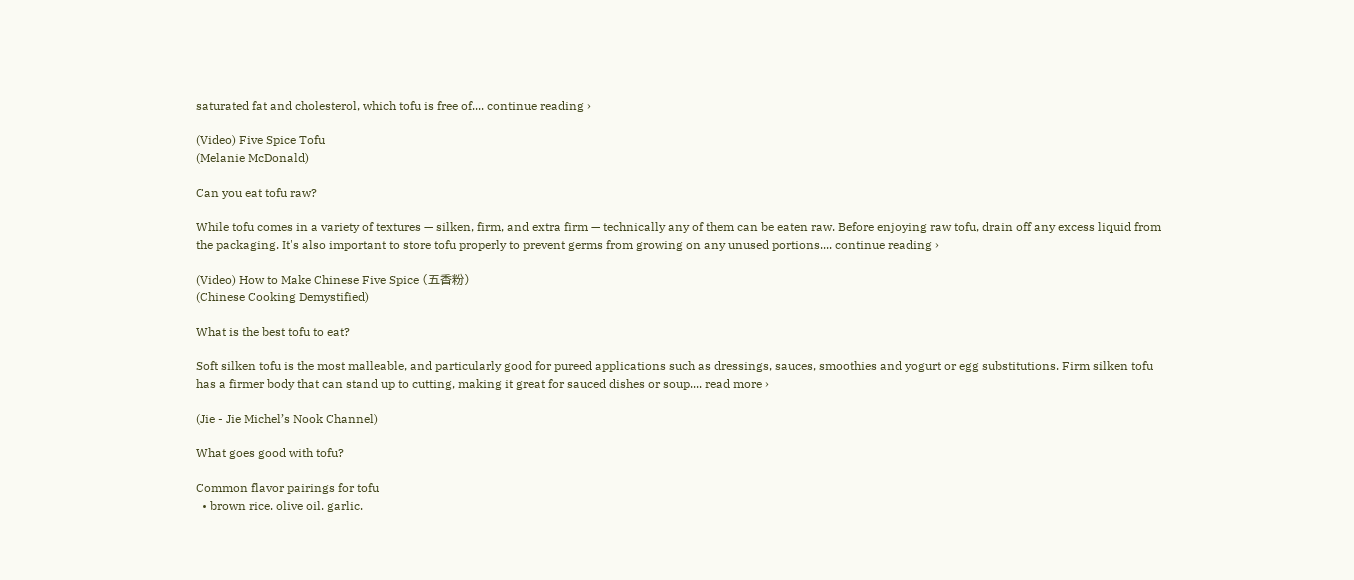saturated fat and cholesterol, which tofu is free of.... continue reading ›

(Video) Five Spice Tofu
(Melanie McDonald)

Can you eat tofu raw?

While tofu comes in a variety of textures — silken, firm, and extra firm — technically any of them can be eaten raw. Before enjoying raw tofu, drain off any excess liquid from the packaging. It's also important to store tofu properly to prevent germs from growing on any unused portions.... continue reading ›

(Video) How to Make Chinese Five Spice (五香粉)
(Chinese Cooking Demystified)

What is the best tofu to eat?

Soft silken tofu is the most malleable, and particularly good for pureed applications such as dressings, sauces, smoothies and yogurt or egg substitutions. Firm silken tofu has a firmer body that can stand up to cutting, making it great for sauced dishes or soup.... read more ›

(Jie - Jie Michel’s Nook Channel)

What goes good with tofu?

Common flavor pairings for tofu
  • brown rice. olive oil. garlic.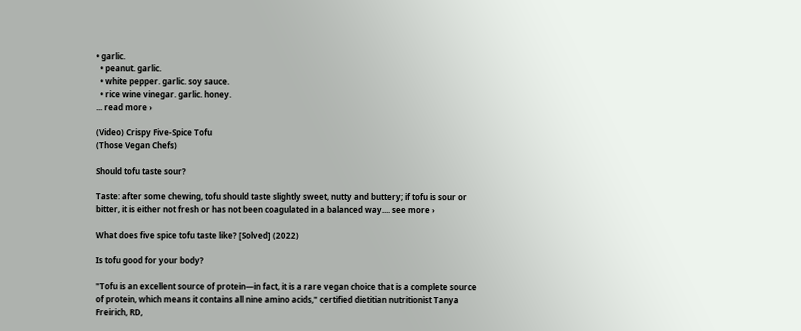• garlic.
  • peanut. garlic.
  • white pepper. garlic. soy sauce.
  • rice wine vinegar. garlic. honey.
... read more ›

(Video) Crispy Five-Spice Tofu
(Those Vegan Chefs)

Should tofu taste sour?

Taste: after some chewing, tofu should taste slightly sweet, nutty and buttery; if tofu is sour or bitter, it is either not fresh or has not been coagulated in a balanced way.... see more ›

What does five spice tofu taste like? [Solved] (2022)

Is tofu good for your body?

"Tofu is an excellent source of protein—in fact, it is a rare vegan choice that is a complete source of protein, which means it contains all nine amino acids," certified dietitian nutritionist Tanya Freirich, RD,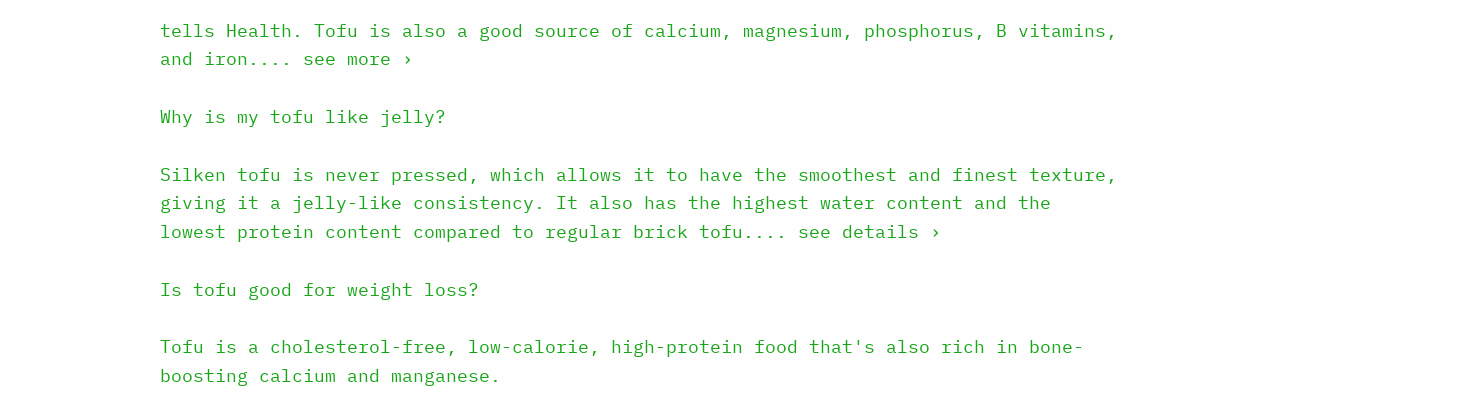tells Health. Tofu is also a good source of calcium, magnesium, phosphorus, B vitamins, and iron.... see more ›

Why is my tofu like jelly?

Silken tofu is never pressed, which allows it to have the smoothest and finest texture, giving it a jelly-like consistency. It also has the highest water content and the lowest protein content compared to regular brick tofu.... see details ›

Is tofu good for weight loss?

Tofu is a cholesterol-free, low-calorie, high-protein food that's also rich in bone-boosting calcium and manganese.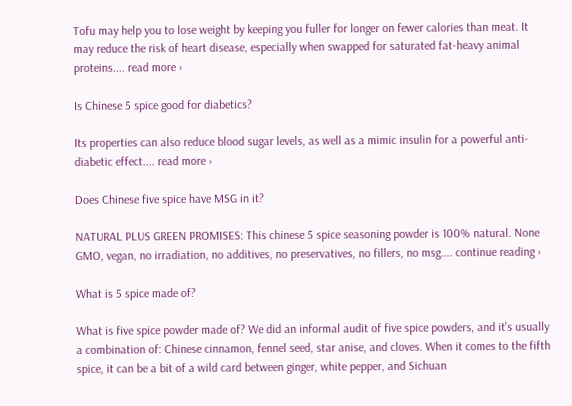Tofu may help you to lose weight by keeping you fuller for longer on fewer calories than meat. It may reduce the risk of heart disease, especially when swapped for saturated fat-heavy animal proteins.... read more ›

Is Chinese 5 spice good for diabetics?

Its properties can also reduce blood sugar levels, as well as a mimic insulin for a powerful anti-diabetic effect.... read more ›

Does Chinese five spice have MSG in it?

NATURAL PLUS GREEN PROMISES: This chinese 5 spice seasoning powder is 100% natural. None GMO, vegan, no irradiation, no additives, no preservatives, no fillers, no msg.... continue reading ›

What is 5 spice made of?

What is five spice powder made of? We did an informal audit of five spice powders, and it's usually a combination of: Chinese cinnamon, fennel seed, star anise, and cloves. When it comes to the fifth spice, it can be a bit of a wild card between ginger, white pepper, and Sichuan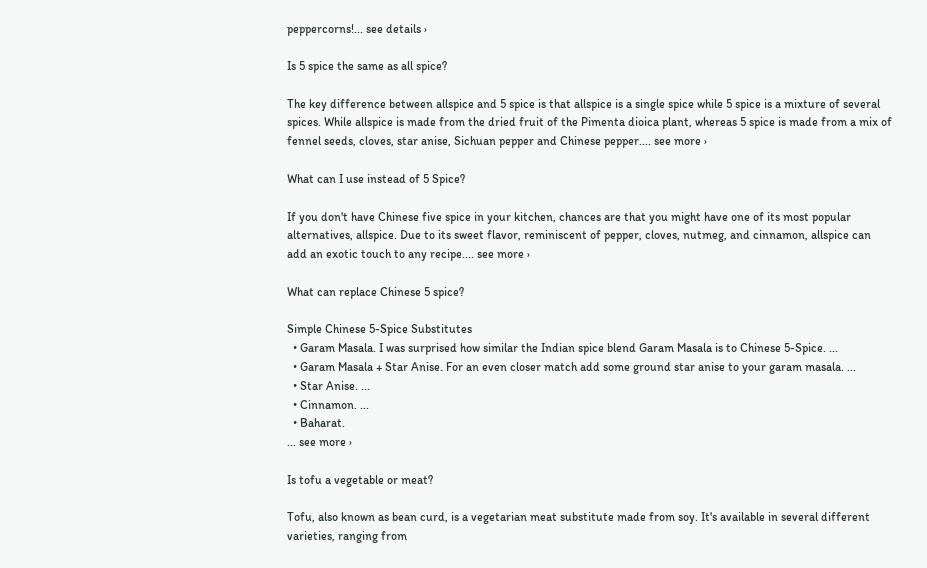peppercorns!... see details ›

Is 5 spice the same as all spice?

The key difference between allspice and 5 spice is that allspice is a single spice while 5 spice is a mixture of several spices. While allspice is made from the dried fruit of the Pimenta dioica plant, whereas 5 spice is made from a mix of fennel seeds, cloves, star anise, Sichuan pepper and Chinese pepper.... see more ›

What can I use instead of 5 Spice?

If you don't have Chinese five spice in your kitchen, chances are that you might have one of its most popular alternatives, allspice. Due to its sweet flavor, reminiscent of pepper, cloves, nutmeg, and cinnamon, allspice can add an exotic touch to any recipe.... see more ›

What can replace Chinese 5 spice?

Simple Chinese 5-Spice Substitutes
  • Garam Masala. I was surprised how similar the Indian spice blend Garam Masala is to Chinese 5-Spice. ...
  • Garam Masala + Star Anise. For an even closer match add some ground star anise to your garam masala. ...
  • Star Anise. ...
  • Cinnamon. ...
  • Baharat.
... see more ›

Is tofu a vegetable or meat?

Tofu, also known as bean curd, is a vegetarian meat substitute made from soy. It's available in several different varieties, ranging from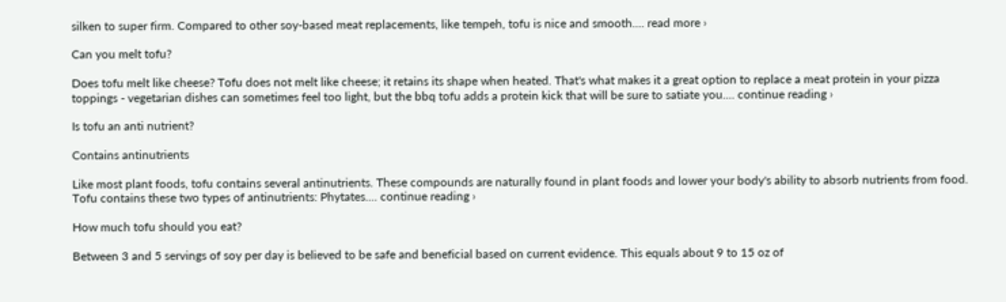silken to super firm. Compared to other soy-based meat replacements, like tempeh, tofu is nice and smooth.... read more ›

Can you melt tofu?

Does tofu melt like cheese? Tofu does not melt like cheese; it retains its shape when heated. That's what makes it a great option to replace a meat protein in your pizza toppings - vegetarian dishes can sometimes feel too light, but the bbq tofu adds a protein kick that will be sure to satiate you.... continue reading ›

Is tofu an anti nutrient?

Contains antinutrients

Like most plant foods, tofu contains several antinutrients. These compounds are naturally found in plant foods and lower your body's ability to absorb nutrients from food. Tofu contains these two types of antinutrients: Phytates.... continue reading ›

How much tofu should you eat?

Between 3 and 5 servings of soy per day is believed to be safe and beneficial based on current evidence. This equals about 9 to 15 oz of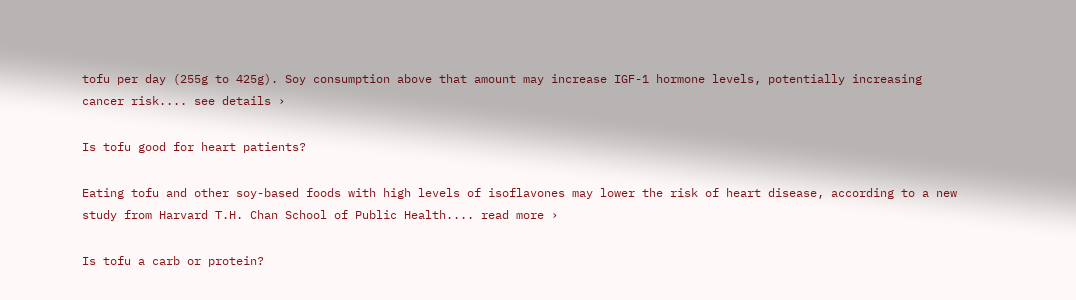tofu per day (255g to 425g). Soy consumption above that amount may increase IGF-1 hormone levels, potentially increasing cancer risk.... see details ›

Is tofu good for heart patients?

Eating tofu and other soy-based foods with high levels of isoflavones may lower the risk of heart disease, according to a new study from Harvard T.H. Chan School of Public Health.... read more ›

Is tofu a carb or protein?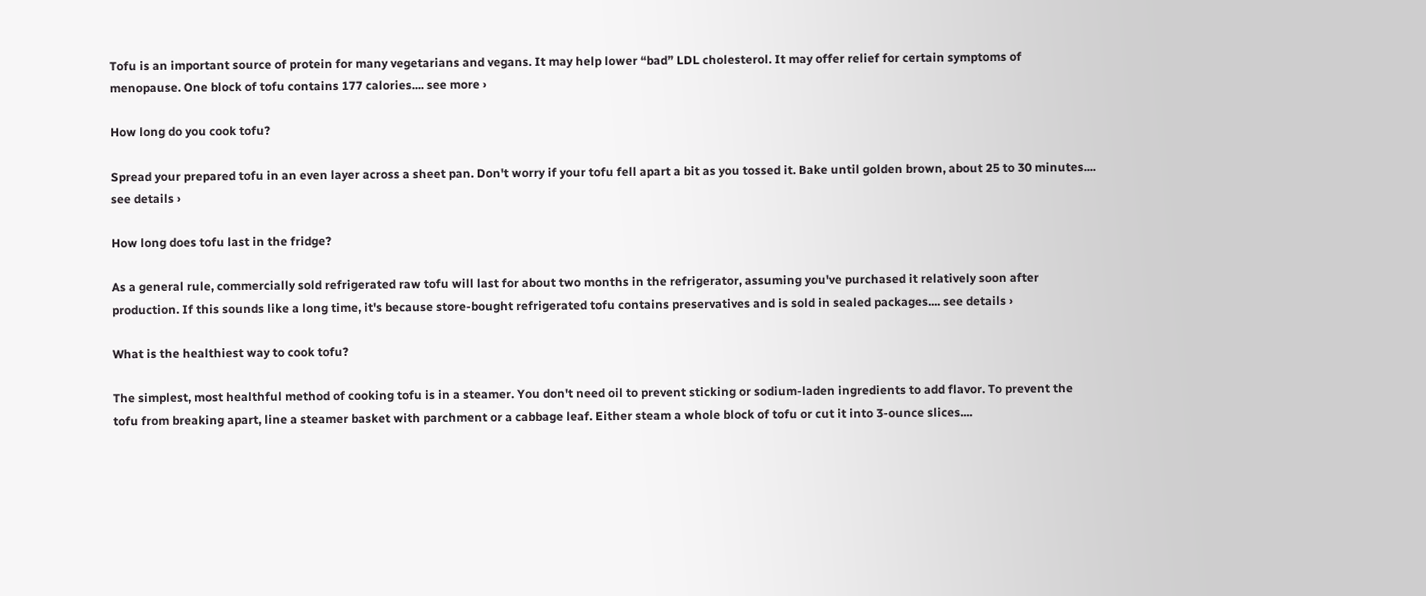Tofu is an important source of protein for many vegetarians and vegans. It may help lower “bad” LDL cholesterol. It may offer relief for certain symptoms of menopause. One block of tofu contains 177 calories.... see more ›

How long do you cook tofu?

Spread your prepared tofu in an even layer across a sheet pan. Don't worry if your tofu fell apart a bit as you tossed it. Bake until golden brown, about 25 to 30 minutes.... see details ›

How long does tofu last in the fridge?

As a general rule, commercially sold refrigerated raw tofu will last for about two months in the refrigerator, assuming you've purchased it relatively soon after production. If this sounds like a long time, it's because store-bought refrigerated tofu contains preservatives and is sold in sealed packages.... see details ›

What is the healthiest way to cook tofu?

The simplest, most healthful method of cooking tofu is in a steamer. You don't need oil to prevent sticking or sodium-laden ingredients to add flavor. To prevent the tofu from breaking apart, line a steamer basket with parchment or a cabbage leaf. Either steam a whole block of tofu or cut it into 3-ounce slices....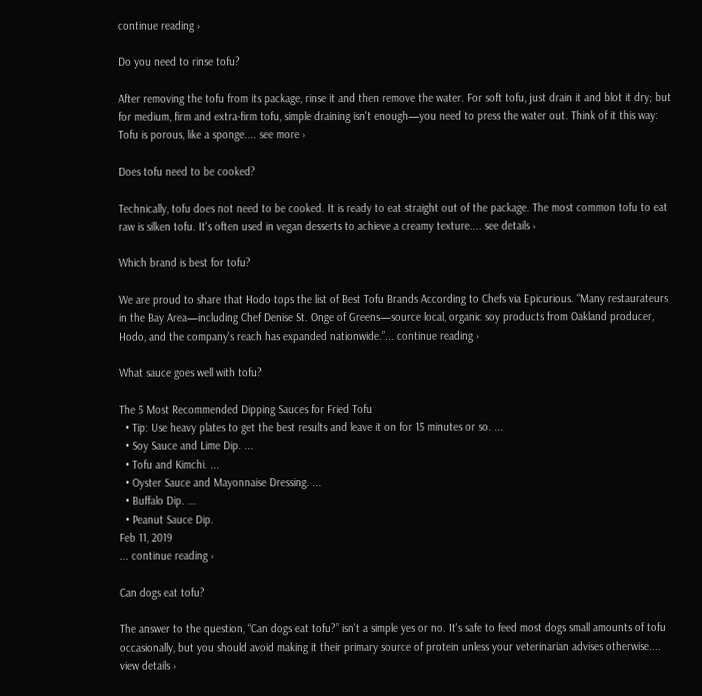continue reading ›

Do you need to rinse tofu?

After removing the tofu from its package, rinse it and then remove the water. For soft tofu, just drain it and blot it dry; but for medium, firm and extra-firm tofu, simple draining isn't enough—you need to press the water out. Think of it this way: Tofu is porous, like a sponge.... see more ›

Does tofu need to be cooked?

Technically, tofu does not need to be cooked. It is ready to eat straight out of the package. The most common tofu to eat raw is silken tofu. It's often used in vegan desserts to achieve a creamy texture.... see details ›

Which brand is best for tofu?

We are proud to share that Hodo tops the list of Best Tofu Brands According to Chefs via Epicurious. “Many restaurateurs in the Bay Area—including Chef Denise St. Onge of Greens—source local, organic soy products from Oakland producer, Hodo, and the company's reach has expanded nationwide.”... continue reading ›

What sauce goes well with tofu?

The 5 Most Recommended Dipping Sauces for Fried Tofu
  • Tip: Use heavy plates to get the best results and leave it on for 15 minutes or so. ...
  • Soy Sauce and Lime Dip. ...
  • Tofu and Kimchi. ...
  • Oyster Sauce and Mayonnaise Dressing. ...
  • Buffalo Dip. ...
  • Peanut Sauce Dip.
Feb 11, 2019
... continue reading ›

Can dogs eat tofu?

The answer to the question, “Can dogs eat tofu?” isn't a simple yes or no. It's safe to feed most dogs small amounts of tofu occasionally, but you should avoid making it their primary source of protein unless your veterinarian advises otherwise.... view details ›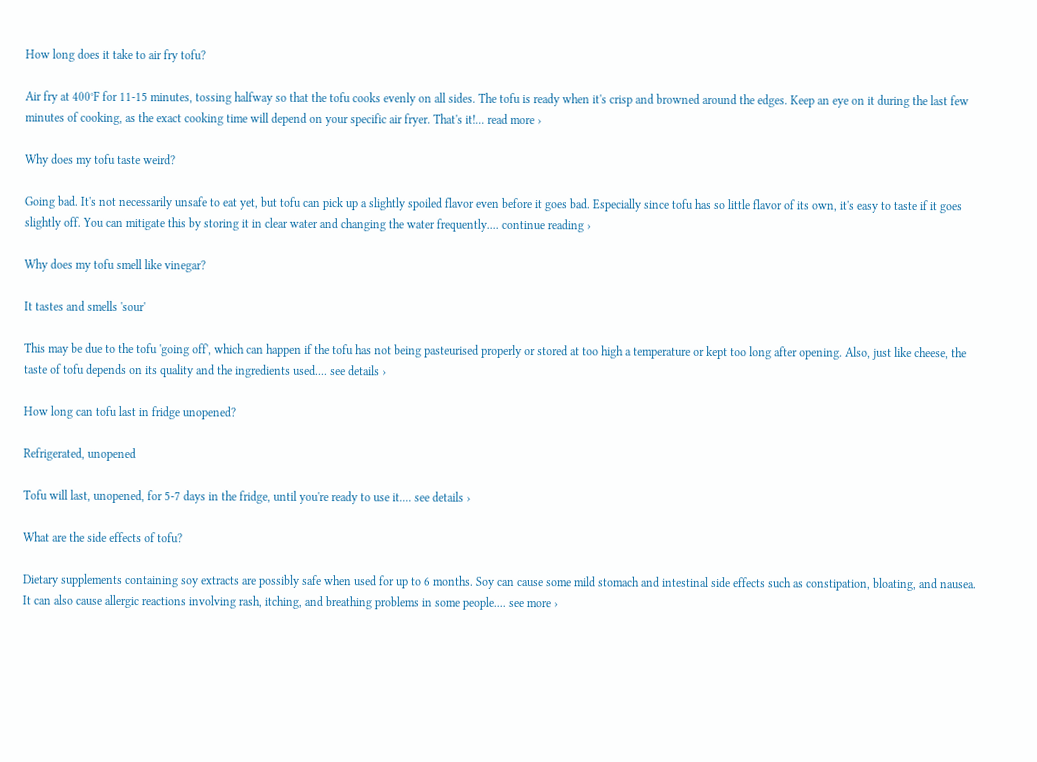How long does it take to air fry tofu?

Air fry at 400°F for 11-15 minutes, tossing halfway so that the tofu cooks evenly on all sides. The tofu is ready when it's crisp and browned around the edges. Keep an eye on it during the last few minutes of cooking, as the exact cooking time will depend on your specific air fryer. That's it!... read more ›

Why does my tofu taste weird?

Going bad. It's not necessarily unsafe to eat yet, but tofu can pick up a slightly spoiled flavor even before it goes bad. Especially since tofu has so little flavor of its own, it's easy to taste if it goes slightly off. You can mitigate this by storing it in clear water and changing the water frequently.... continue reading ›

Why does my tofu smell like vinegar?

It tastes and smells 'sour'

This may be due to the tofu 'going off', which can happen if the tofu has not being pasteurised properly or stored at too high a temperature or kept too long after opening. Also, just like cheese, the taste of tofu depends on its quality and the ingredients used.... see details ›

How long can tofu last in fridge unopened?

Refrigerated, unopened

Tofu will last, unopened, for 5-7 days in the fridge, until you're ready to use it.... see details ›

What are the side effects of tofu?

Dietary supplements containing soy extracts are possibly safe when used for up to 6 months. Soy can cause some mild stomach and intestinal side effects such as constipation, bloating, and nausea. It can also cause allergic reactions involving rash, itching, and breathing problems in some people.... see more ›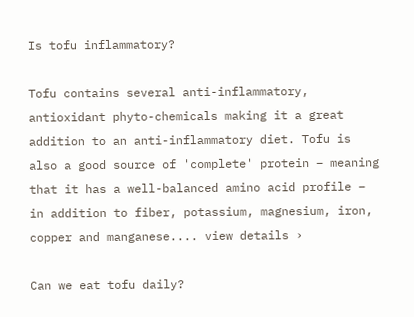Is tofu inflammatory?

Tofu contains several anti-inflammatory, antioxidant phyto-chemicals making it a great addition to an anti-inflammatory diet. Tofu is also a good source of 'complete' protein – meaning that it has a well-balanced amino acid profile – in addition to fiber, potassium, magnesium, iron, copper and manganese.... view details ›

Can we eat tofu daily?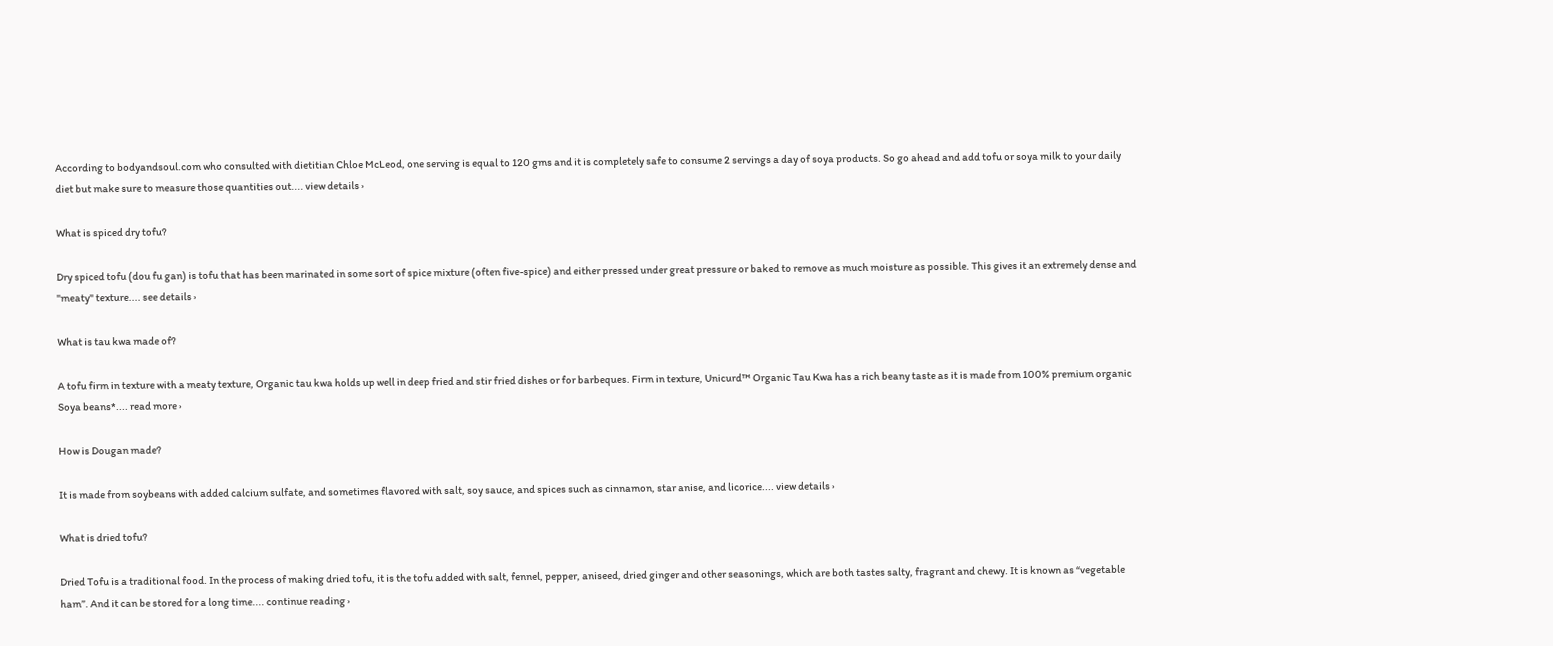According to bodyandsoul.com who consulted with dietitian Chloe McLeod, one serving is equal to 120 gms and it is completely safe to consume 2 servings a day of soya products. So go ahead and add tofu or soya milk to your daily diet but make sure to measure those quantities out.... view details ›

What is spiced dry tofu?

Dry spiced tofu (dou fu gan) is tofu that has been marinated in some sort of spice mixture (often five-spice) and either pressed under great pressure or baked to remove as much moisture as possible. This gives it an extremely dense and "meaty" texture.... see details ›

What is tau kwa made of?

A tofu firm in texture with a meaty texture, Organic tau kwa holds up well in deep fried and stir fried dishes or for barbeques. Firm in texture, Unicurd™ Organic Tau Kwa has a rich beany taste as it is made from 100% premium organic Soya beans*.... read more ›

How is Dougan made?

It is made from soybeans with added calcium sulfate, and sometimes flavored with salt, soy sauce, and spices such as cinnamon, star anise, and licorice.... view details ›

What is dried tofu?

Dried Tofu is a traditional food. In the process of making dried tofu, it is the tofu added with salt, fennel, pepper, aniseed, dried ginger and other seasonings, which are both tastes salty, fragrant and chewy. It is known as “vegetable ham”. And it can be stored for a long time.... continue reading ›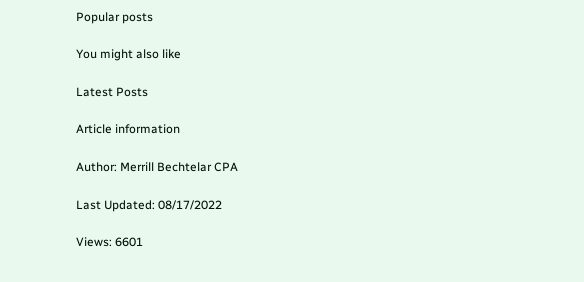Popular posts

You might also like

Latest Posts

Article information

Author: Merrill Bechtelar CPA

Last Updated: 08/17/2022

Views: 6601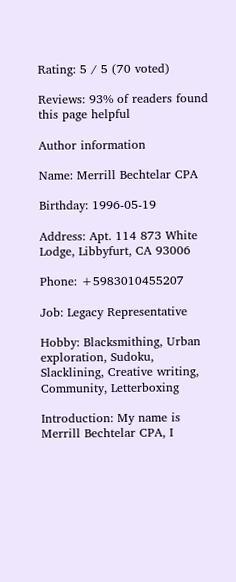Rating: 5 / 5 (70 voted)

Reviews: 93% of readers found this page helpful

Author information

Name: Merrill Bechtelar CPA

Birthday: 1996-05-19

Address: Apt. 114 873 White Lodge, Libbyfurt, CA 93006

Phone: +5983010455207

Job: Legacy Representative

Hobby: Blacksmithing, Urban exploration, Sudoku, Slacklining, Creative writing, Community, Letterboxing

Introduction: My name is Merrill Bechtelar CPA, I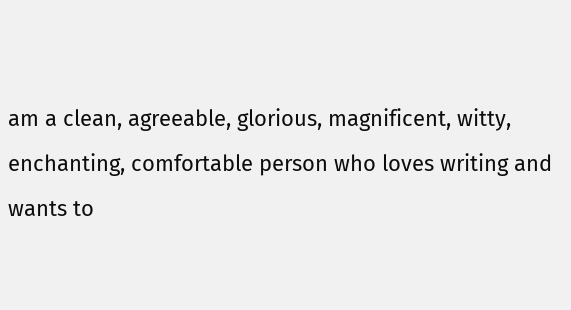am a clean, agreeable, glorious, magnificent, witty, enchanting, comfortable person who loves writing and wants to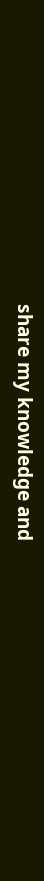share my knowledge and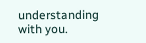understanding with you.